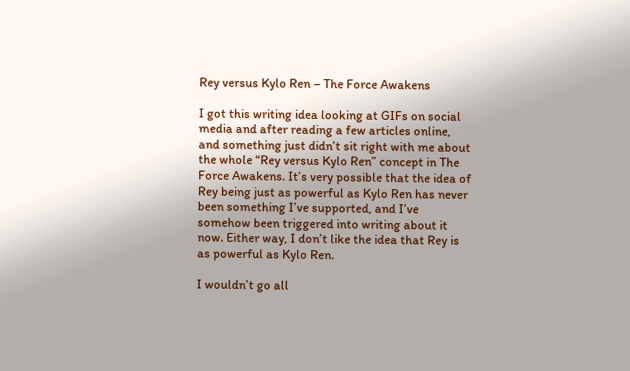Rey versus Kylo Ren – The Force Awakens

I got this writing idea looking at GIFs on social media and after reading a few articles online, and something just didn’t sit right with me about the whole “Rey versus Kylo Ren” concept in The Force Awakens. It’s very possible that the idea of Rey being just as powerful as Kylo Ren has never been something I’ve supported, and I’ve somehow been triggered into writing about it now. Either way, I don’t like the idea that Rey is as powerful as Kylo Ren.

I wouldn’t go all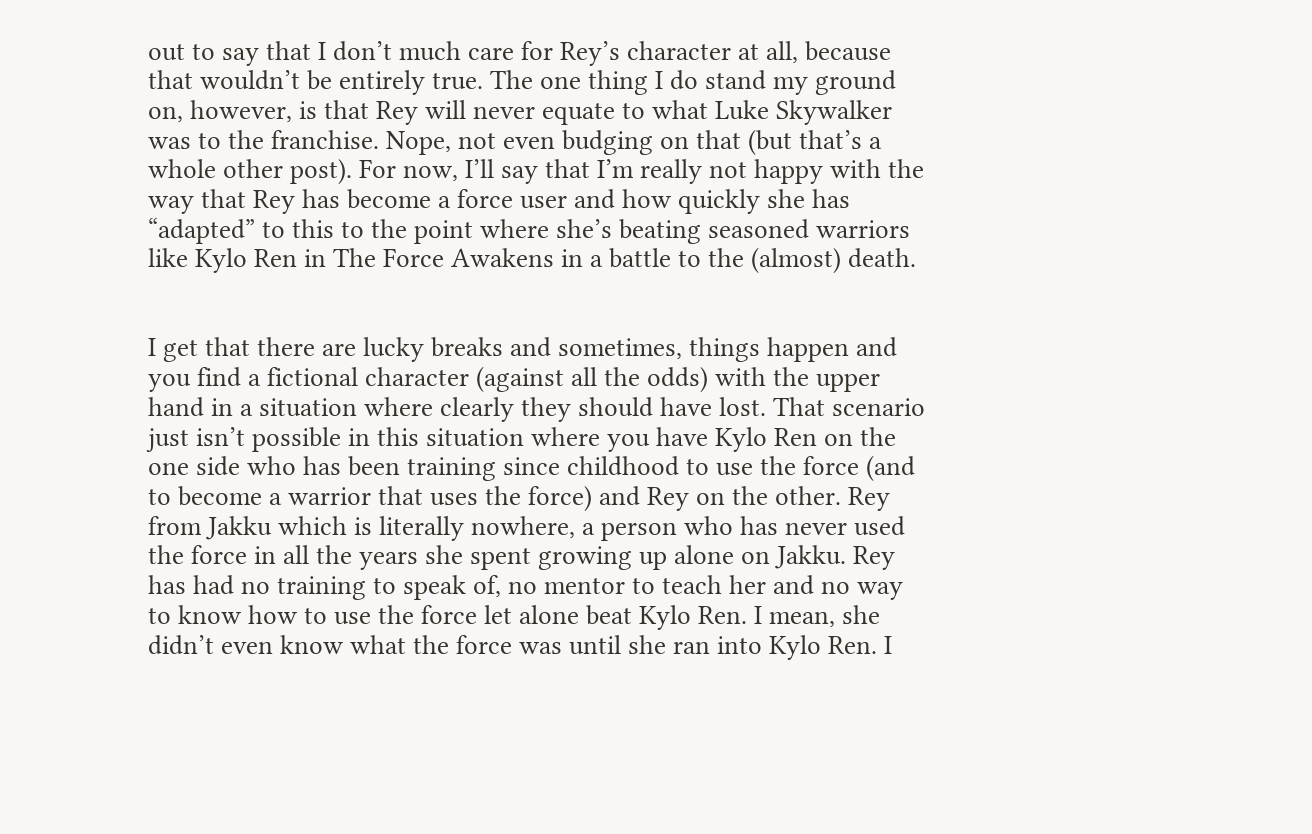out to say that I don’t much care for Rey’s character at all, because that wouldn’t be entirely true. The one thing I do stand my ground on, however, is that Rey will never equate to what Luke Skywalker was to the franchise. Nope, not even budging on that (but that’s a whole other post). For now, I’ll say that I’m really not happy with the way that Rey has become a force user and how quickly she has “adapted” to this to the point where she’s beating seasoned warriors like Kylo Ren in The Force Awakens in a battle to the (almost) death.


I get that there are lucky breaks and sometimes, things happen and you find a fictional character (against all the odds) with the upper hand in a situation where clearly they should have lost. That scenario just isn’t possible in this situation where you have Kylo Ren on the one side who has been training since childhood to use the force (and to become a warrior that uses the force) and Rey on the other. Rey from Jakku which is literally nowhere, a person who has never used the force in all the years she spent growing up alone on Jakku. Rey has had no training to speak of, no mentor to teach her and no way to know how to use the force let alone beat Kylo Ren. I mean, she didn’t even know what the force was until she ran into Kylo Ren. I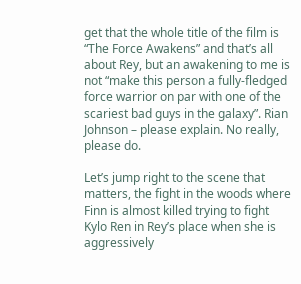get that the whole title of the film is “The Force Awakens” and that’s all about Rey, but an awakening to me is not “make this person a fully-fledged force warrior on par with one of the scariest bad guys in the galaxy”. Rian Johnson – please explain. No really, please do.

Let’s jump right to the scene that matters, the fight in the woods where Finn is almost killed trying to fight Kylo Ren in Rey’s place when she is aggressively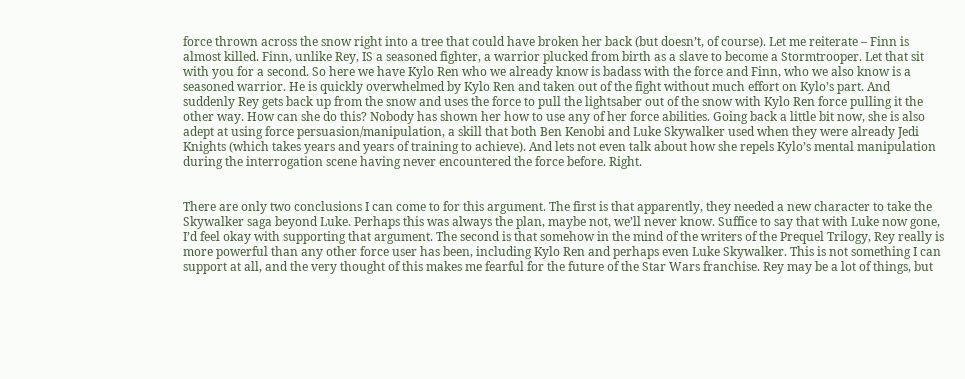force thrown across the snow right into a tree that could have broken her back (but doesn’t, of course). Let me reiterate – Finn is almost killed. Finn, unlike Rey, IS a seasoned fighter, a warrior plucked from birth as a slave to become a Stormtrooper. Let that sit with you for a second. So here we have Kylo Ren who we already know is badass with the force and Finn, who we also know is a seasoned warrior. He is quickly overwhelmed by Kylo Ren and taken out of the fight without much effort on Kylo’s part. And suddenly Rey gets back up from the snow and uses the force to pull the lightsaber out of the snow with Kylo Ren force pulling it the other way. How can she do this? Nobody has shown her how to use any of her force abilities. Going back a little bit now, she is also adept at using force persuasion/manipulation, a skill that both Ben Kenobi and Luke Skywalker used when they were already Jedi Knights (which takes years and years of training to achieve). And lets not even talk about how she repels Kylo’s mental manipulation during the interrogation scene having never encountered the force before. Right.


There are only two conclusions I can come to for this argument. The first is that apparently, they needed a new character to take the Skywalker saga beyond Luke. Perhaps this was always the plan, maybe not, we’ll never know. Suffice to say that with Luke now gone, I’d feel okay with supporting that argument. The second is that somehow in the mind of the writers of the Prequel Trilogy, Rey really is more powerful than any other force user has been, including Kylo Ren and perhaps even Luke Skywalker. This is not something I can support at all, and the very thought of this makes me fearful for the future of the Star Wars franchise. Rey may be a lot of things, but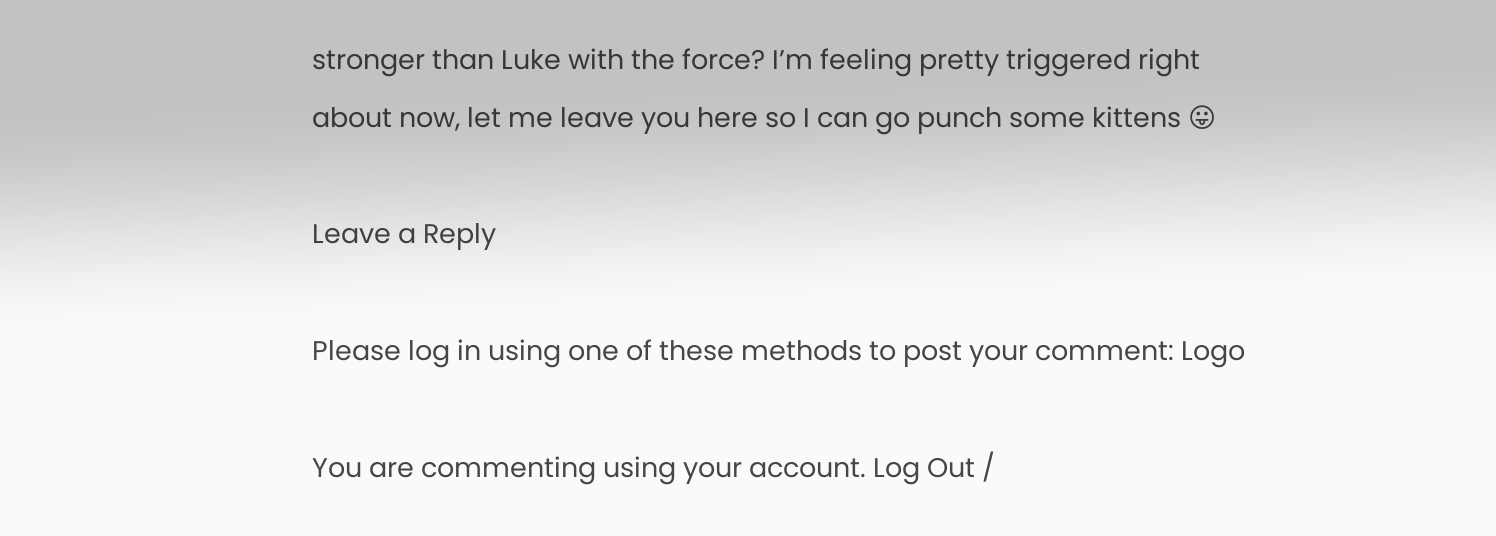stronger than Luke with the force? I’m feeling pretty triggered right about now, let me leave you here so I can go punch some kittens 😛

Leave a Reply

Please log in using one of these methods to post your comment: Logo

You are commenting using your account. Log Out /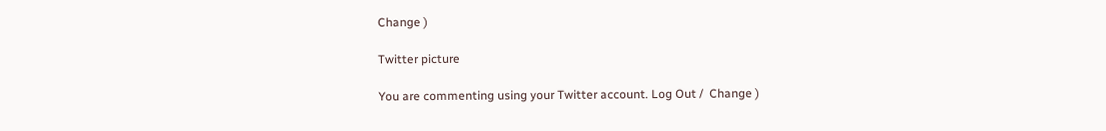Change )

Twitter picture

You are commenting using your Twitter account. Log Out /  Change )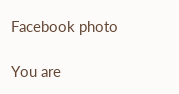Facebook photo

You are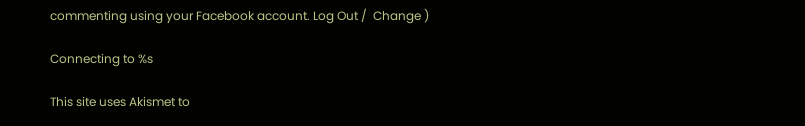commenting using your Facebook account. Log Out /  Change )

Connecting to %s

This site uses Akismet to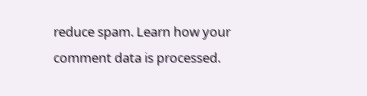reduce spam. Learn how your comment data is processed.